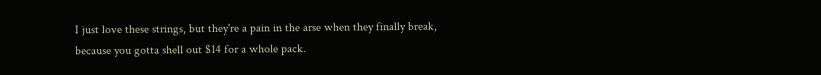I just love these strings, but they're a pain in the arse when they finally break, because you gotta shell out $14 for a whole pack.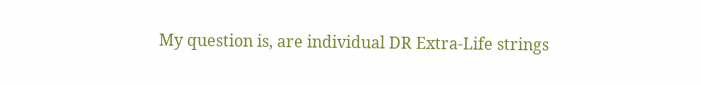My question is, are individual DR Extra-Life strings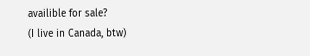availible for sale?
(I live in Canada, btw)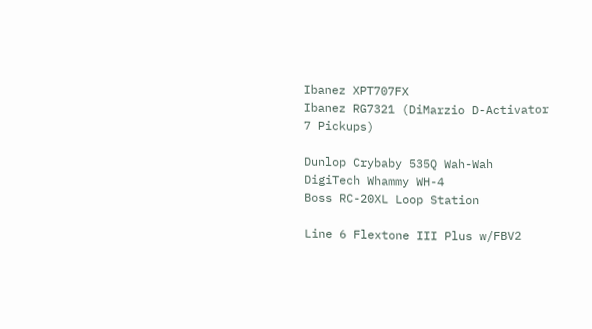Ibanez XPT707FX
Ibanez RG7321 (DiMarzio D-Activator 7 Pickups)

Dunlop Crybaby 535Q Wah-Wah
DigiTech Whammy WH-4
Boss RC-20XL Loop Station

Line 6 Flextone III Plus w/FBV2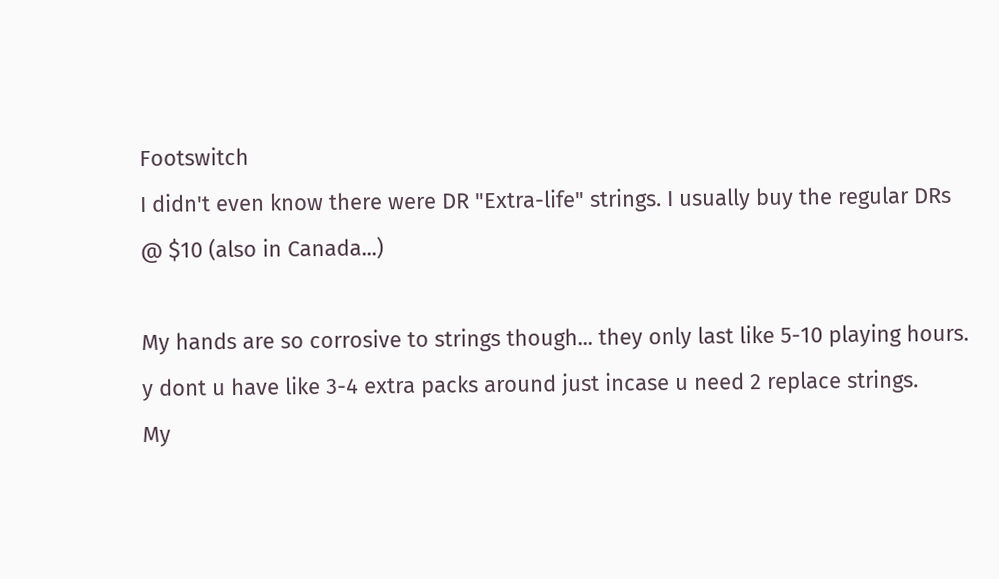Footswitch
I didn't even know there were DR "Extra-life" strings. I usually buy the regular DRs @ $10 (also in Canada...)

My hands are so corrosive to strings though... they only last like 5-10 playing hours.
y dont u have like 3-4 extra packs around just incase u need 2 replace strings.
My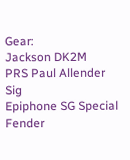Gear:
Jackson DK2M
PRS Paul Allender Sig
Epiphone SG Special
Fender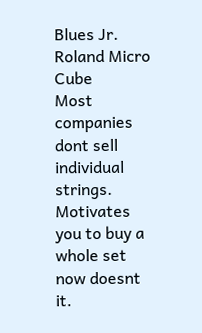Blues Jr.
Roland Micro Cube
Most companies dont sell individual strings. Motivates you to buy a whole set now doesnt it.